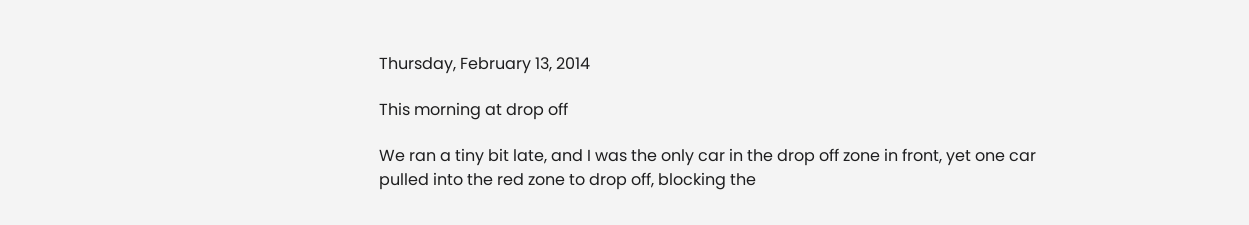Thursday, February 13, 2014

This morning at drop off

We ran a tiny bit late, and I was the only car in the drop off zone in front, yet one car pulled into the red zone to drop off, blocking the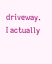driveway. I actually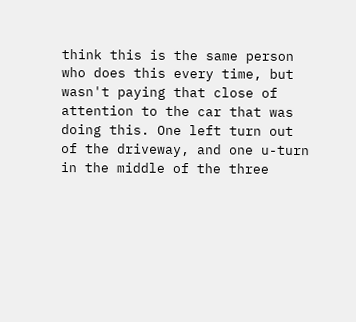think this is the same person who does this every time, but wasn't paying that close of attention to the car that was doing this. One left turn out of the driveway, and one u-turn in the middle of the three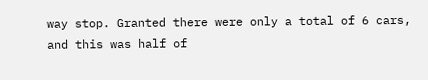way stop. Granted there were only a total of 6 cars, and this was half of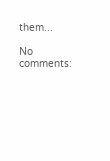them...

No comments: